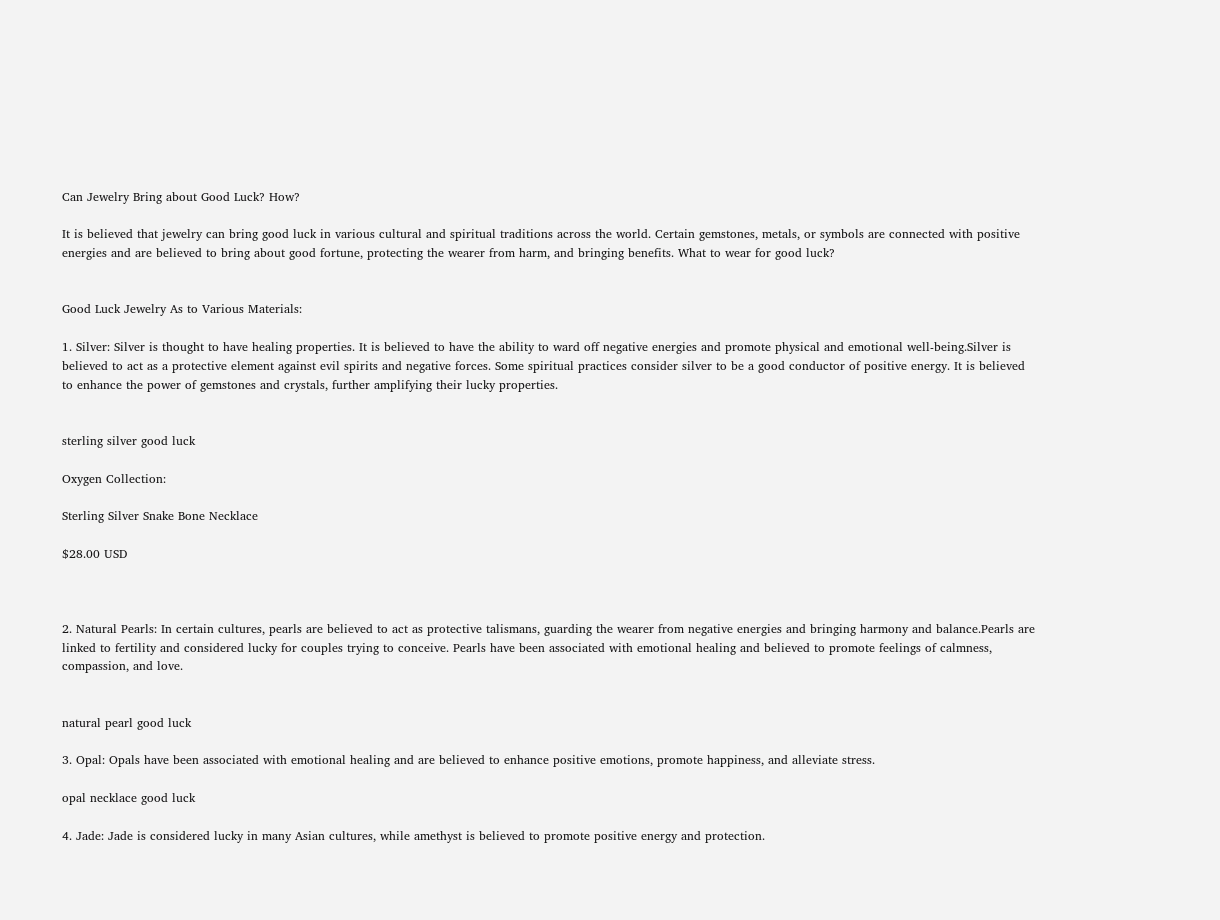Can Jewelry Bring about Good Luck? How?

It is believed that jewelry can bring good luck in various cultural and spiritual traditions across the world. Certain gemstones, metals, or symbols are connected with positive energies and are believed to bring about good fortune, protecting the wearer from harm, and bringing benefits. What to wear for good luck?


Good Luck Jewelry As to Various Materials:

1. Silver: Silver is thought to have healing properties. It is believed to have the ability to ward off negative energies and promote physical and emotional well-being.Silver is believed to act as a protective element against evil spirits and negative forces. Some spiritual practices consider silver to be a good conductor of positive energy. It is believed to enhance the power of gemstones and crystals, further amplifying their lucky properties.


sterling silver good luck

Oxygen Collection:

Sterling Silver Snake Bone Necklace

$28.00 USD



2. Natural Pearls: In certain cultures, pearls are believed to act as protective talismans, guarding the wearer from negative energies and bringing harmony and balance.Pearls are linked to fertility and considered lucky for couples trying to conceive. Pearls have been associated with emotional healing and believed to promote feelings of calmness, compassion, and love.


natural pearl good luck

3. Opal: Opals have been associated with emotional healing and are believed to enhance positive emotions, promote happiness, and alleviate stress.

opal necklace good luck

4. Jade: Jade is considered lucky in many Asian cultures, while amethyst is believed to promote positive energy and protection.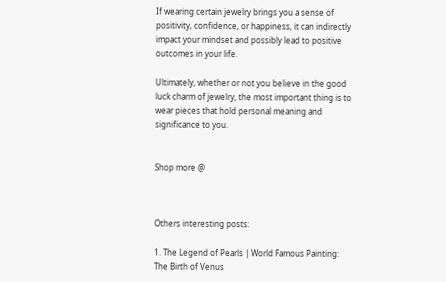If wearing certain jewelry brings you a sense of positivity, confidence, or happiness, it can indirectly impact your mindset and possibly lead to positive outcomes in your life.

Ultimately, whether or not you believe in the good luck charm of jewelry, the most important thing is to wear pieces that hold personal meaning and significance to you.


Shop more @



Others interesting posts:

1. The Legend of Pearls | World Famous Painting: The Birth of Venus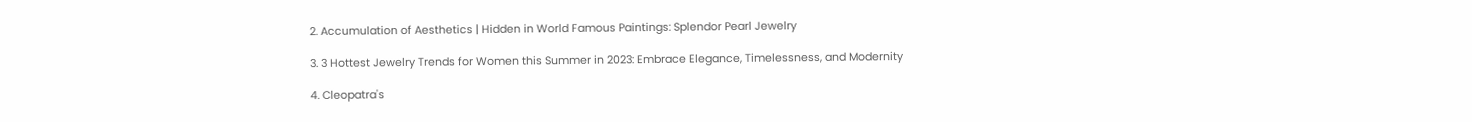2. Accumulation of Aesthetics | Hidden in World Famous Paintings: Splendor Pearl Jewelry

3. 3 Hottest Jewelry Trends for Women this Summer in 2023: Embrace Elegance, Timelessness, and Modernity

4. Cleopatra's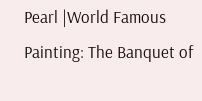Pearl |World Famous Painting: The Banquet of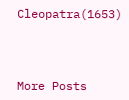Cleopatra(1653)



More Posts